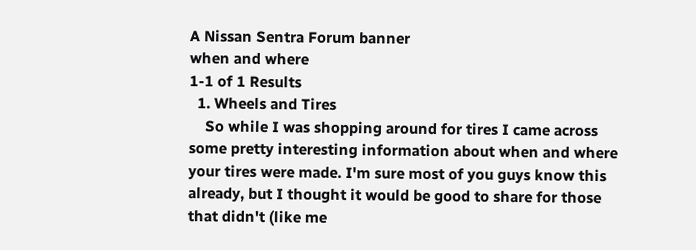A Nissan Sentra Forum banner
when and where
1-1 of 1 Results
  1. Wheels and Tires
    So while I was shopping around for tires I came across some pretty interesting information about when and where your tires were made. I'm sure most of you guys know this already, but I thought it would be good to share for those that didn't (like me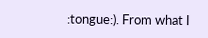:tongue:). From what I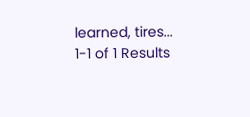learned, tires...
1-1 of 1 Results